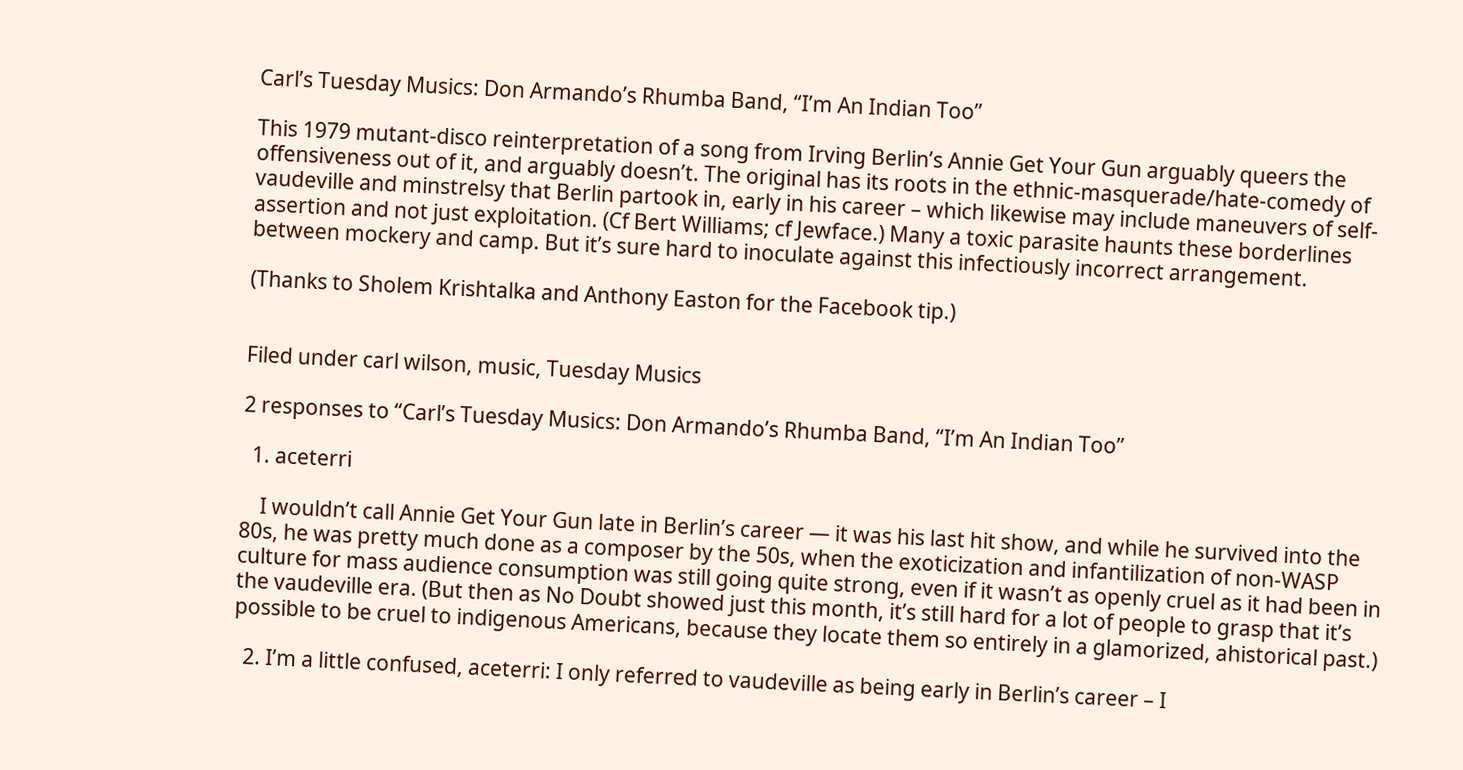Carl’s Tuesday Musics: Don Armando’s Rhumba Band, “I’m An Indian Too”

This 1979 mutant-disco reinterpretation of a song from Irving Berlin’s Annie Get Your Gun arguably queers the offensiveness out of it, and arguably doesn’t. The original has its roots in the ethnic-masquerade/hate-comedy of vaudeville and minstrelsy that Berlin partook in, early in his career – which likewise may include maneuvers of self-assertion and not just exploitation. (Cf Bert Williams; cf Jewface.) Many a toxic parasite haunts these borderlines between mockery and camp. But it’s sure hard to inoculate against this infectiously incorrect arrangement.

(Thanks to Sholem Krishtalka and Anthony Easton for the Facebook tip.)


Filed under carl wilson, music, Tuesday Musics

2 responses to “Carl’s Tuesday Musics: Don Armando’s Rhumba Band, “I’m An Indian Too”

  1. aceterri

    I wouldn’t call Annie Get Your Gun late in Berlin’s career — it was his last hit show, and while he survived into the 80s, he was pretty much done as a composer by the 50s, when the exoticization and infantilization of non-WASP culture for mass audience consumption was still going quite strong, even if it wasn’t as openly cruel as it had been in the vaudeville era. (But then as No Doubt showed just this month, it’s still hard for a lot of people to grasp that it’s possible to be cruel to indigenous Americans, because they locate them so entirely in a glamorized, ahistorical past.)

  2. I’m a little confused, aceterri: I only referred to vaudeville as being early in Berlin’s career – I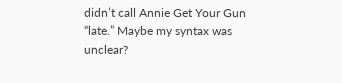didn’t call Annie Get Your Gun “late.” Maybe my syntax was unclear?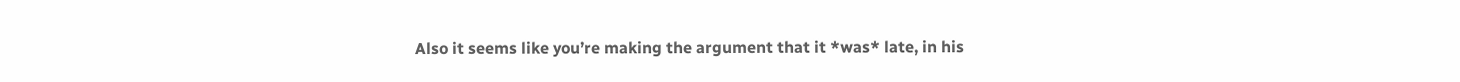Also it seems like you’re making the argument that it *was* late, in his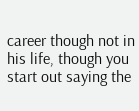career though not in his life, though you start out saying the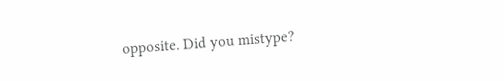opposite. Did you mistype?